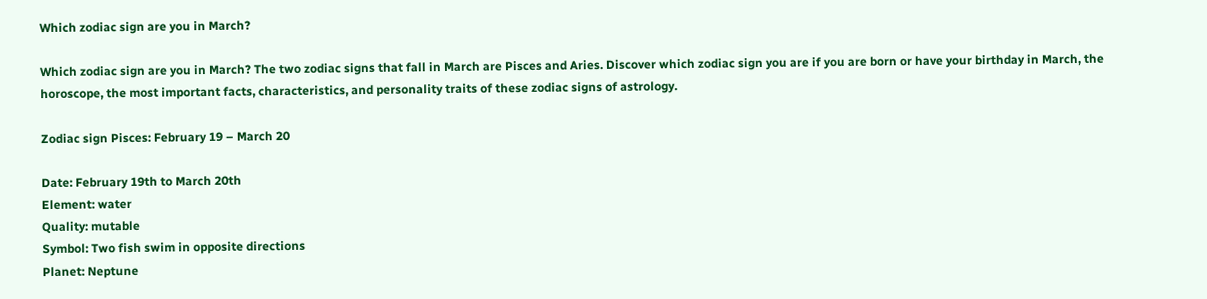Which zodiac sign are you in March?

Which zodiac sign are you in March? The two zodiac signs that fall in March are Pisces and Aries. Discover which zodiac sign you are if you are born or have your birthday in March, the horoscope, the most important facts, characteristics, and personality traits of these zodiac signs of astrology.

Zodiac sign Pisces: February 19 – March 20

Date: February 19th to March 20th
Element: water
Quality: mutable
Symbol: Two fish swim in opposite directions
Planet: Neptune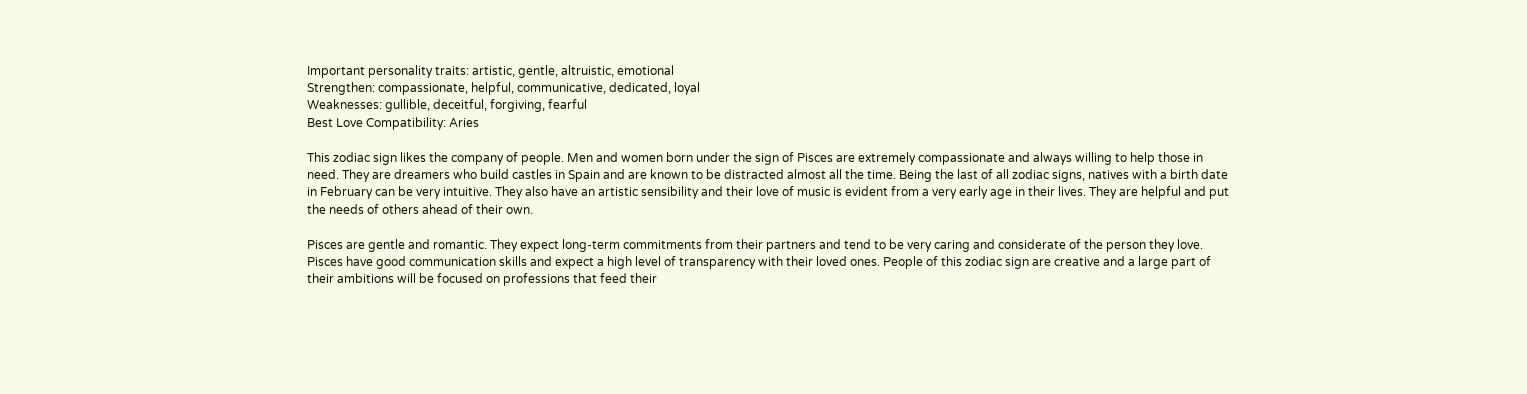Important personality traits: artistic, gentle, altruistic, emotional
Strengthen: compassionate, helpful, communicative, dedicated, loyal
Weaknesses: gullible, deceitful, forgiving, fearful
Best Love Compatibility: Aries

This zodiac sign likes the company of people. Men and women born under the sign of Pisces are extremely compassionate and always willing to help those in need. They are dreamers who build castles in Spain and are known to be distracted almost all the time. Being the last of all zodiac signs, natives with a birth date in February can be very intuitive. They also have an artistic sensibility and their love of music is evident from a very early age in their lives. They are helpful and put the needs of others ahead of their own.

Pisces are gentle and romantic. They expect long-term commitments from their partners and tend to be very caring and considerate of the person they love. Pisces have good communication skills and expect a high level of transparency with their loved ones. People of this zodiac sign are creative and a large part of their ambitions will be focused on professions that feed their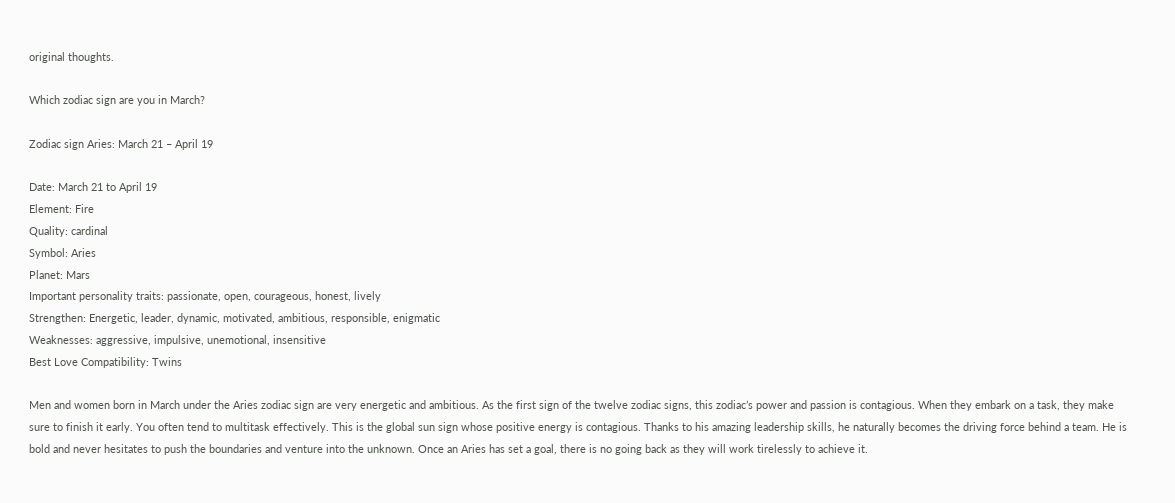original thoughts.

Which zodiac sign are you in March?

Zodiac sign Aries: March 21 – April 19

Date: March 21 to April 19
Element: Fire
Quality: cardinal
Symbol: Aries
Planet: Mars
Important personality traits: passionate, open, courageous, honest, lively
Strengthen: Energetic, leader, dynamic, motivated, ambitious, responsible, enigmatic
Weaknesses: aggressive, impulsive, unemotional, insensitive
Best Love Compatibility: Twins

Men and women born in March under the Aries zodiac sign are very energetic and ambitious. As the first sign of the twelve zodiac signs, this zodiac’s power and passion is contagious. When they embark on a task, they make sure to finish it early. You often tend to multitask effectively. This is the global sun sign whose positive energy is contagious. Thanks to his amazing leadership skills, he naturally becomes the driving force behind a team. He is bold and never hesitates to push the boundaries and venture into the unknown. Once an Aries has set a goal, there is no going back as they will work tirelessly to achieve it.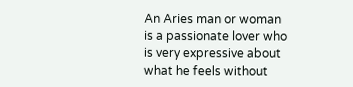An Aries man or woman is a passionate lover who is very expressive about what he feels without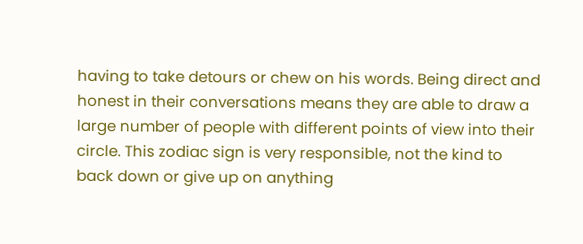having to take detours or chew on his words. Being direct and honest in their conversations means they are able to draw a large number of people with different points of view into their circle. This zodiac sign is very responsible, not the kind to back down or give up on anything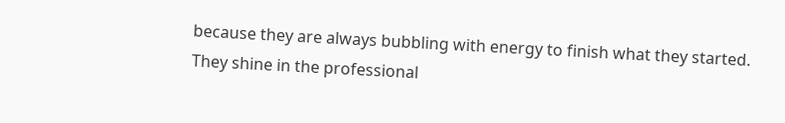because they are always bubbling with energy to finish what they started. They shine in the professional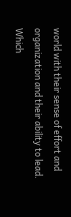world with their sense of effort and organization and their ability to lead. Which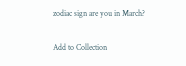zodiac sign are you in March?

Add to Collection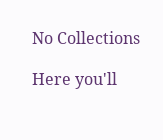No Collections

Here you'll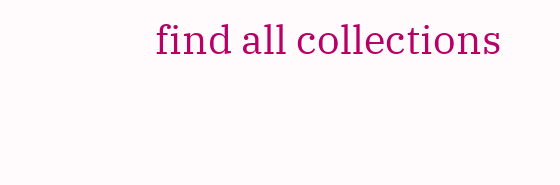find all collections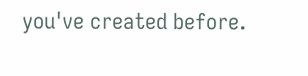you've created before.